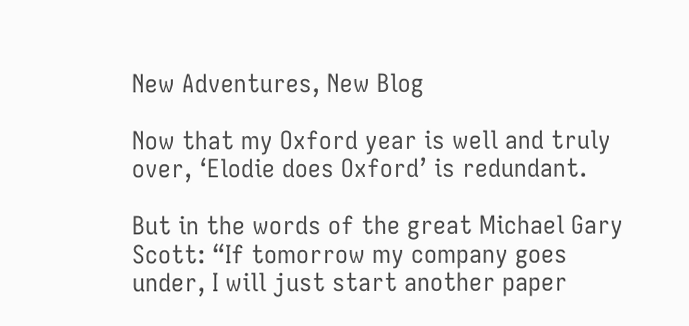New Adventures, New Blog

Now that my Oxford year is well and truly over, ‘Elodie does Oxford’ is redundant.

But in the words of the great Michael Gary Scott: “If tomorrow my company goes under, I will just start another paper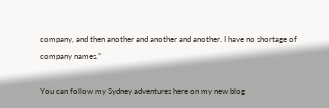company, and then another and another and another. I have no shortage of company names.”

You can follow my Sydney adventures here on my new blog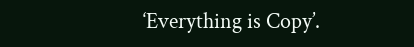‘Everything is Copy’.